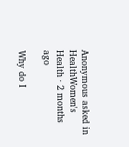Anonymous asked in HealthWomen's Health · 2 months ago

Why do I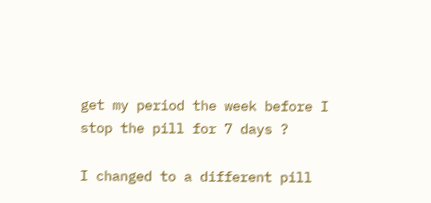get my period the week before I stop the pill for 7 days ?

I changed to a different pill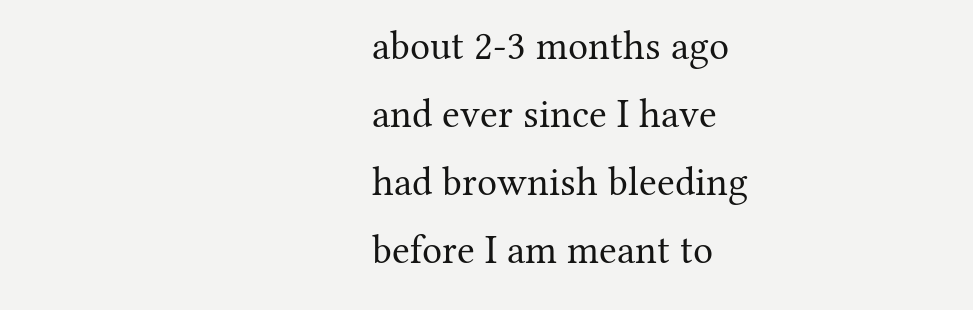about 2-3 months ago and ever since I have had brownish bleeding before I am meant to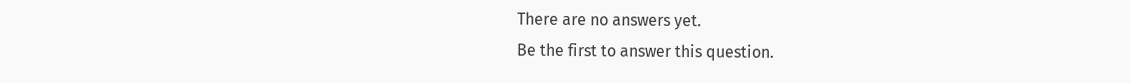There are no answers yet.
Be the first to answer this question.